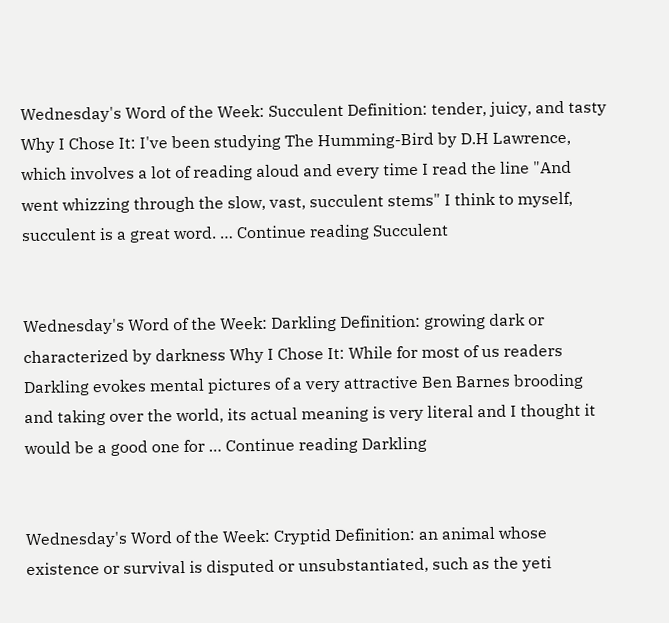Wednesday's Word of the Week: Succulent Definition: tender, juicy, and tasty Why I Chose It: I've been studying The Humming-Bird by D.H Lawrence, which involves a lot of reading aloud and every time I read the line "And went whizzing through the slow, vast, succulent stems" I think to myself, succulent is a great word. … Continue reading Succulent


Wednesday's Word of the Week: Darkling Definition: growing dark or characterized by darkness Why I Chose It: While for most of us readers Darkling evokes mental pictures of a very attractive Ben Barnes brooding and taking over the world, its actual meaning is very literal and I thought it would be a good one for … Continue reading Darkling


Wednesday's Word of the Week: Cryptid Definition: an animal whose existence or survival is disputed or unsubstantiated, such as the yeti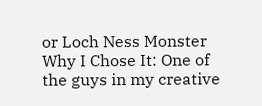or Loch Ness Monster Why I Chose It: One of the guys in my creative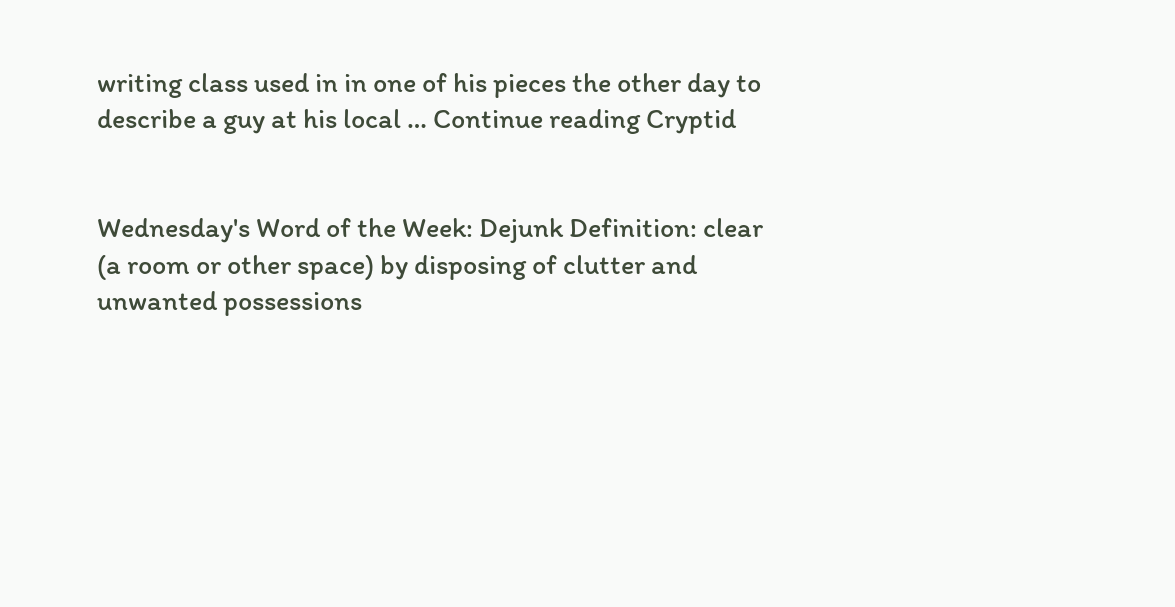writing class used in in one of his pieces the other day to describe a guy at his local … Continue reading Cryptid


Wednesday's Word of the Week: Dejunk Definition: clear (a room or other space) by disposing of clutter and unwanted possessions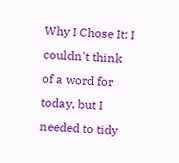Why I Chose It: I couldn't think of a word for today, but I needed to tidy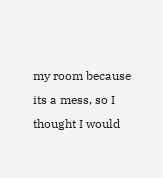my room because its a mess, so I thought I would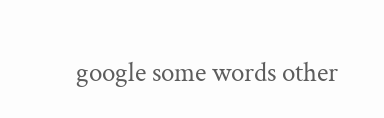google some words other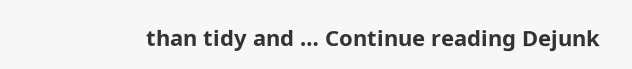than tidy and … Continue reading Dejunk